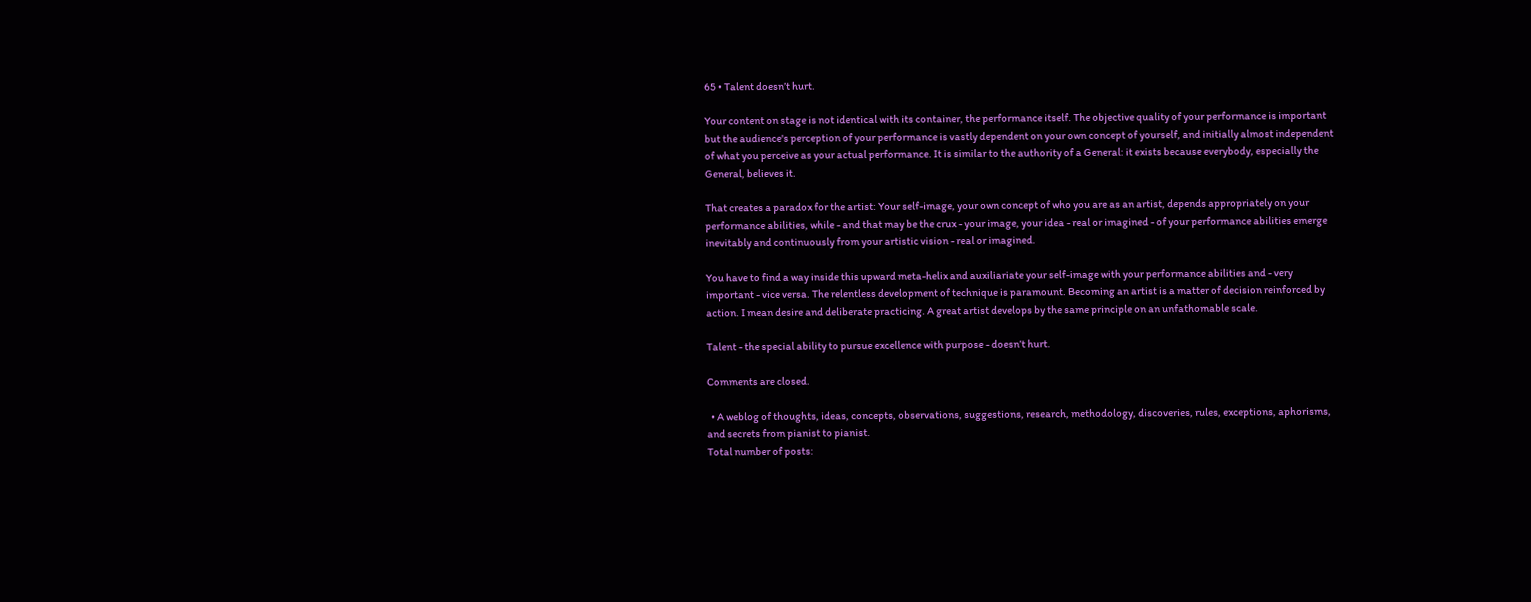65 • Talent doesn’t hurt.

Your content on stage is not identical with its container, the performance itself. The objective quality of your performance is important but the audience's perception of your performance is vastly dependent on your own concept of yourself, and initially almost independent of what you perceive as your actual performance. It is similar to the authority of a General: it exists because everybody, especially the General, believes it.

That creates a paradox for the artist: Your self-image, your own concept of who you are as an artist, depends appropriately on your performance abilities, while - and that may be the crux - your image, your idea - real or imagined - of your performance abilities emerge inevitably and continuously from your artistic vision - real or imagined.

You have to find a way inside this upward meta-helix and auxiliariate your self-image with your performance abilities and - very important - vice versa. The relentless development of technique is paramount. Becoming an artist is a matter of decision reinforced by action. I mean desire and deliberate practicing. A great artist develops by the same principle on an unfathomable scale.

Talent - the special ability to pursue excellence with purpose - doesn’t hurt.

Comments are closed.

  • A weblog of thoughts, ideas, concepts, observations, suggestions, research, methodology, discoveries, rules, exceptions, aphorisms, and secrets from pianist to pianist.
Total number of posts: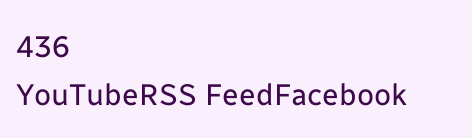436
YouTubeRSS FeedFacebook